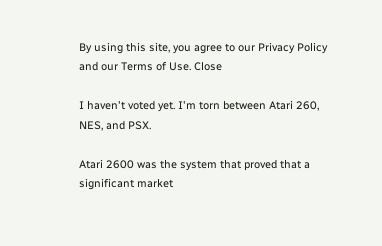By using this site, you agree to our Privacy Policy and our Terms of Use. Close

I haven't voted yet. I'm torn between Atari 260, NES, and PSX.

Atari 2600 was the system that proved that a significant market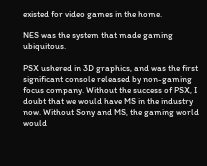existed for video games in the home.

NES was the system that made gaming ubiquitous.

PSX ushered in 3D graphics, and was the first significant console released by non-gaming focus company. Without the success of PSX, I doubt that we would have MS in the industry now. Without Sony and MS, the gaming world would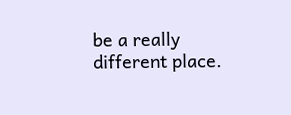be a really different place.